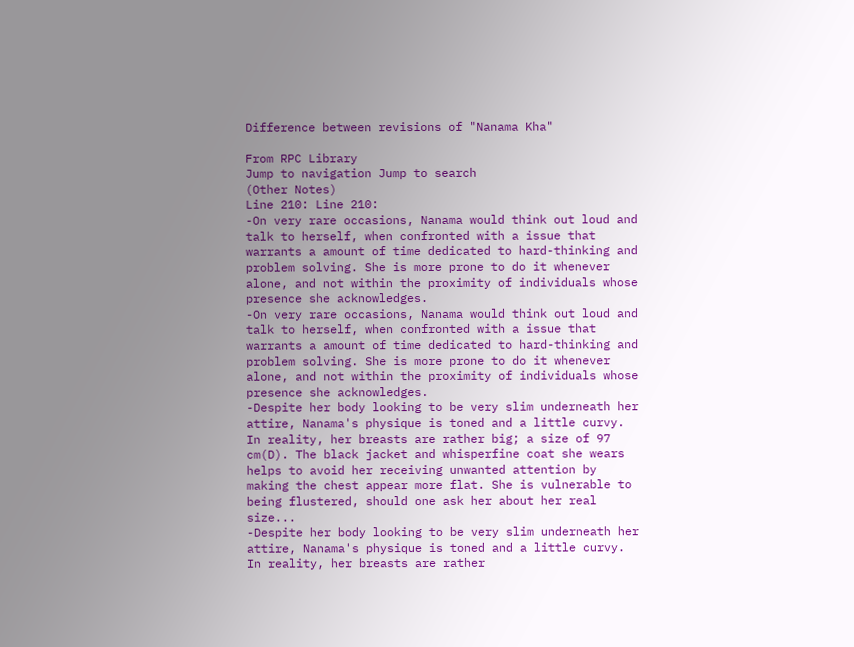Difference between revisions of "Nanama Kha"

From RPC Library
Jump to navigation Jump to search
(Other Notes)
Line 210: Line 210:
-On very rare occasions, Nanama would think out loud and talk to herself, when confronted with a issue that warrants a amount of time dedicated to hard-thinking and problem solving. She is more prone to do it whenever alone, and not within the proximity of individuals whose presence she acknowledges.
-On very rare occasions, Nanama would think out loud and talk to herself, when confronted with a issue that warrants a amount of time dedicated to hard-thinking and problem solving. She is more prone to do it whenever alone, and not within the proximity of individuals whose presence she acknowledges.
-Despite her body looking to be very slim underneath her attire, Nanama's physique is toned and a little curvy. In reality, her breasts are rather big; a size of 97 cm(D). The black jacket and whisperfine coat she wears helps to avoid her receiving unwanted attention by making the chest appear more flat. She is vulnerable to being flustered, should one ask her about her real size...
-Despite her body looking to be very slim underneath her attire, Nanama's physique is toned and a little curvy. In reality, her breasts are rather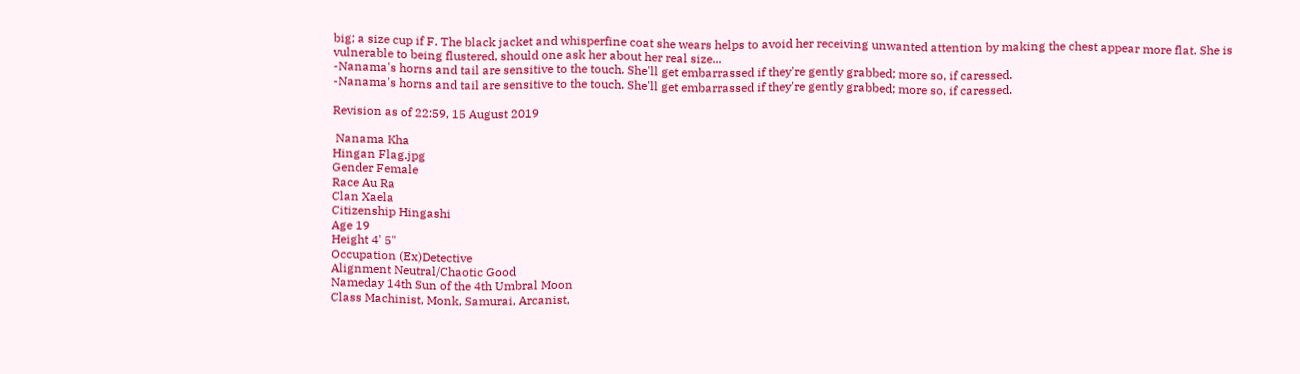big; a size cup if F. The black jacket and whisperfine coat she wears helps to avoid her receiving unwanted attention by making the chest appear more flat. She is vulnerable to being flustered, should one ask her about her real size...
-Nanama's horns and tail are sensitive to the touch. She'll get embarrassed if they're gently grabbed; more so, if caressed.
-Nanama's horns and tail are sensitive to the touch. She'll get embarrassed if they're gently grabbed; more so, if caressed.

Revision as of 22:59, 15 August 2019

 Nanama Kha
Hingan Flag.jpg
Gender Female
Race Au Ra
Clan Xaela
Citizenship Hingashi
Age 19
Height 4' 5"
Occupation (Ex)Detective
Alignment Neutral/Chaotic Good
Nameday 14th Sun of the 4th Umbral Moon
Class Machinist, Monk, Samurai, Arcanist,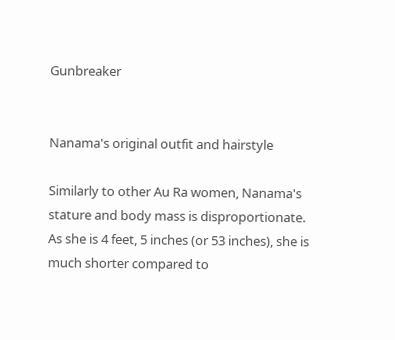Gunbreaker


Nanama's original outfit and hairstyle

Similarly to other Au Ra women, Nanama's stature and body mass is disproportionate. As she is 4 feet, 5 inches (or 53 inches), she is much shorter compared to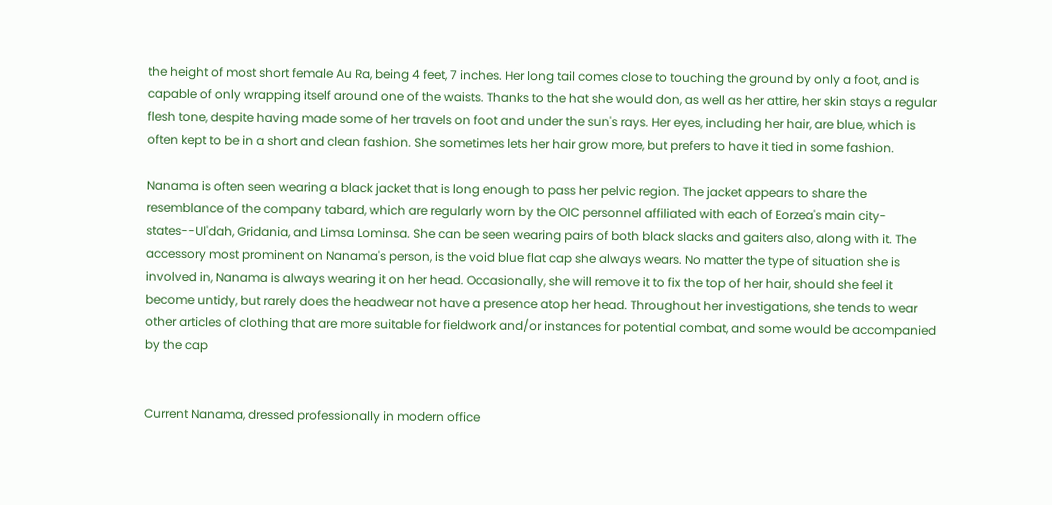the height of most short female Au Ra, being 4 feet, 7 inches. Her long tail comes close to touching the ground by only a foot, and is capable of only wrapping itself around one of the waists. Thanks to the hat she would don, as well as her attire, her skin stays a regular flesh tone, despite having made some of her travels on foot and under the sun's rays. Her eyes, including her hair, are blue, which is often kept to be in a short and clean fashion. She sometimes lets her hair grow more, but prefers to have it tied in some fashion.

Nanama is often seen wearing a black jacket that is long enough to pass her pelvic region. The jacket appears to share the resemblance of the company tabard, which are regularly worn by the OIC personnel affiliated with each of Eorzea's main city-states--Ul'dah, Gridania, and Limsa Lominsa. She can be seen wearing pairs of both black slacks and gaiters also, along with it. The accessory most prominent on Nanama's person, is the void blue flat cap she always wears. No matter the type of situation she is involved in, Nanama is always wearing it on her head. Occasionally, she will remove it to fix the top of her hair, should she feel it become untidy, but rarely does the headwear not have a presence atop her head. Throughout her investigations, she tends to wear other articles of clothing that are more suitable for fieldwork and/or instances for potential combat, and some would be accompanied by the cap


Current Nanama, dressed professionally in modern office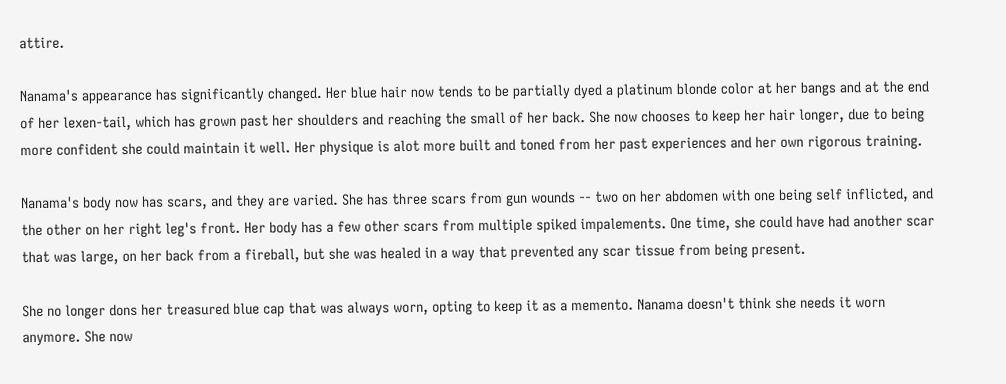attire.

Nanama's appearance has significantly changed. Her blue hair now tends to be partially dyed a platinum blonde color at her bangs and at the end of her lexen-tail, which has grown past her shoulders and reaching the small of her back. She now chooses to keep her hair longer, due to being more confident she could maintain it well. Her physique is alot more built and toned from her past experiences and her own rigorous training.

Nanama's body now has scars, and they are varied. She has three scars from gun wounds -- two on her abdomen with one being self inflicted, and the other on her right leg's front. Her body has a few other scars from multiple spiked impalements. One time, she could have had another scar that was large, on her back from a fireball, but she was healed in a way that prevented any scar tissue from being present.

She no longer dons her treasured blue cap that was always worn, opting to keep it as a memento. Nanama doesn't think she needs it worn anymore. She now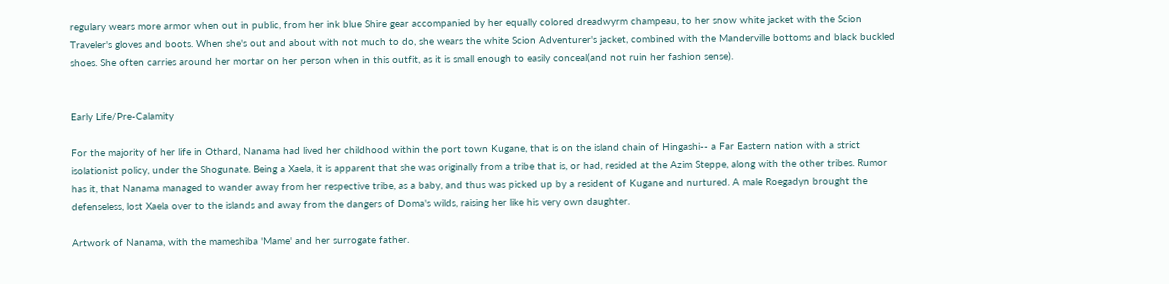regulary wears more armor when out in public, from her ink blue Shire gear accompanied by her equally colored dreadwyrm champeau, to her snow white jacket with the Scion Traveler's gloves and boots. When she's out and about with not much to do, she wears the white Scion Adventurer's jacket, combined with the Manderville bottoms and black buckled shoes. She often carries around her mortar on her person when in this outfit, as it is small enough to easily conceal(and not ruin her fashion sense).


Early Life/Pre-Calamity

For the majority of her life in Othard, Nanama had lived her childhood within the port town Kugane, that is on the island chain of Hingashi-- a Far Eastern nation with a strict isolationist policy, under the Shogunate. Being a Xaela, it is apparent that she was originally from a tribe that is, or had, resided at the Azim Steppe, along with the other tribes. Rumor has it, that Nanama managed to wander away from her respective tribe, as a baby, and thus was picked up by a resident of Kugane and nurtured. A male Roegadyn brought the defenseless, lost Xaela over to the islands and away from the dangers of Doma's wilds, raising her like his very own daughter.

Artwork of Nanama, with the mameshiba 'Mame' and her surrogate father.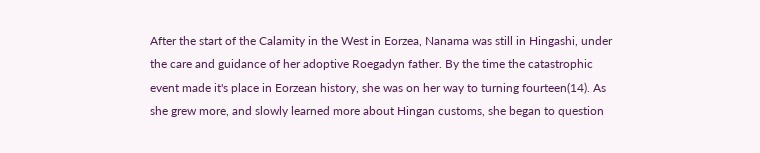After the start of the Calamity in the West in Eorzea, Nanama was still in Hingashi, under the care and guidance of her adoptive Roegadyn father. By the time the catastrophic event made it's place in Eorzean history, she was on her way to turning fourteen(14). As she grew more, and slowly learned more about Hingan customs, she began to question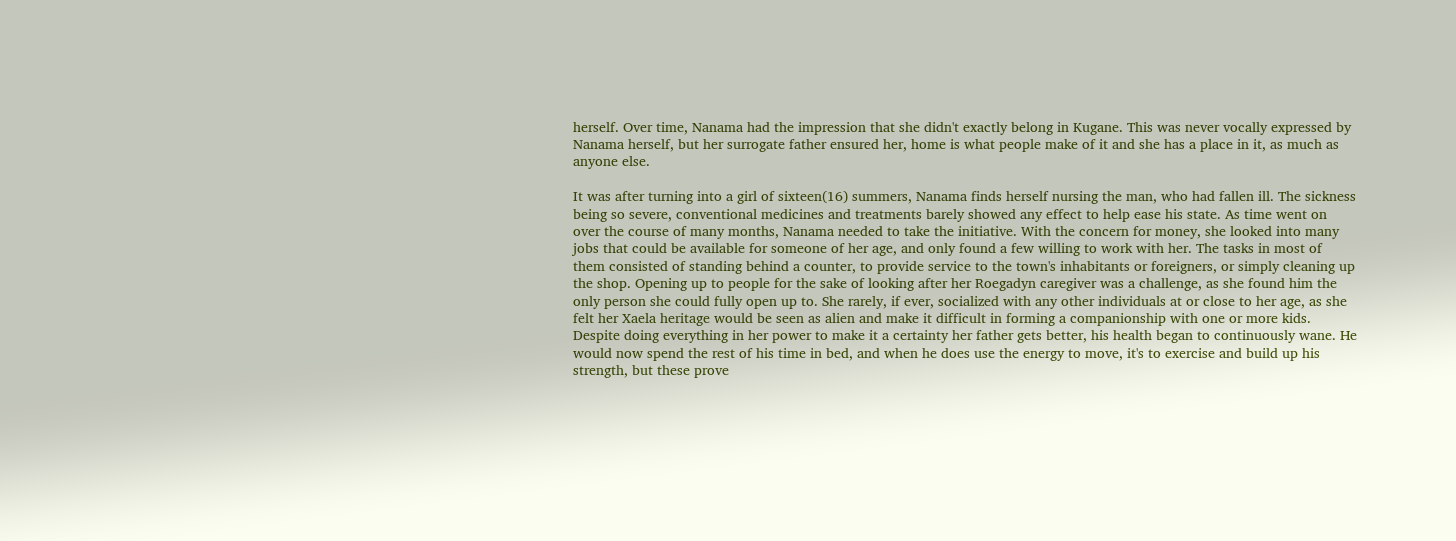herself. Over time, Nanama had the impression that she didn't exactly belong in Kugane. This was never vocally expressed by Nanama herself, but her surrogate father ensured her, home is what people make of it and she has a place in it, as much as anyone else.

It was after turning into a girl of sixteen(16) summers, Nanama finds herself nursing the man, who had fallen ill. The sickness being so severe, conventional medicines and treatments barely showed any effect to help ease his state. As time went on over the course of many months, Nanama needed to take the initiative. With the concern for money, she looked into many jobs that could be available for someone of her age, and only found a few willing to work with her. The tasks in most of them consisted of standing behind a counter, to provide service to the town's inhabitants or foreigners, or simply cleaning up the shop. Opening up to people for the sake of looking after her Roegadyn caregiver was a challenge, as she found him the only person she could fully open up to. She rarely, if ever, socialized with any other individuals at or close to her age, as she felt her Xaela heritage would be seen as alien and make it difficult in forming a companionship with one or more kids. Despite doing everything in her power to make it a certainty her father gets better, his health began to continuously wane. He would now spend the rest of his time in bed, and when he does use the energy to move, it's to exercise and build up his strength, but these prove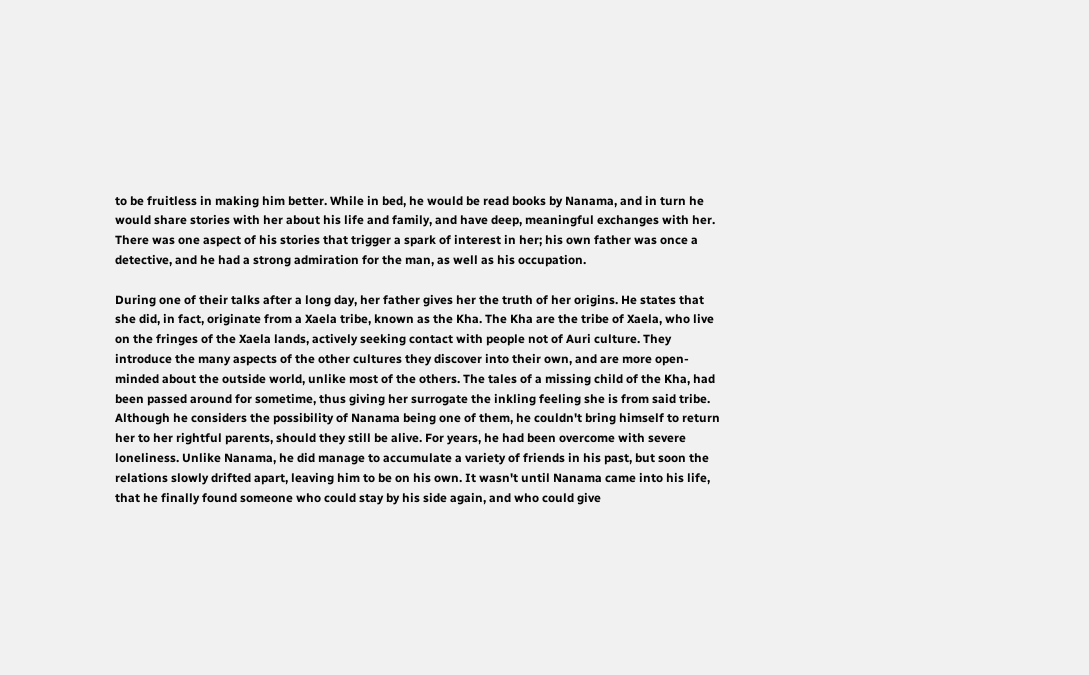to be fruitless in making him better. While in bed, he would be read books by Nanama, and in turn he would share stories with her about his life and family, and have deep, meaningful exchanges with her. There was one aspect of his stories that trigger a spark of interest in her; his own father was once a detective, and he had a strong admiration for the man, as well as his occupation.

During one of their talks after a long day, her father gives her the truth of her origins. He states that she did, in fact, originate from a Xaela tribe, known as the Kha. The Kha are the tribe of Xaela, who live on the fringes of the Xaela lands, actively seeking contact with people not of Auri culture. They introduce the many aspects of the other cultures they discover into their own, and are more open-minded about the outside world, unlike most of the others. The tales of a missing child of the Kha, had been passed around for sometime, thus giving her surrogate the inkling feeling she is from said tribe. Although he considers the possibility of Nanama being one of them, he couldn't bring himself to return her to her rightful parents, should they still be alive. For years, he had been overcome with severe loneliness. Unlike Nanama, he did manage to accumulate a variety of friends in his past, but soon the relations slowly drifted apart, leaving him to be on his own. It wasn't until Nanama came into his life, that he finally found someone who could stay by his side again, and who could give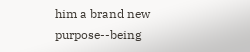him a brand new purpose--being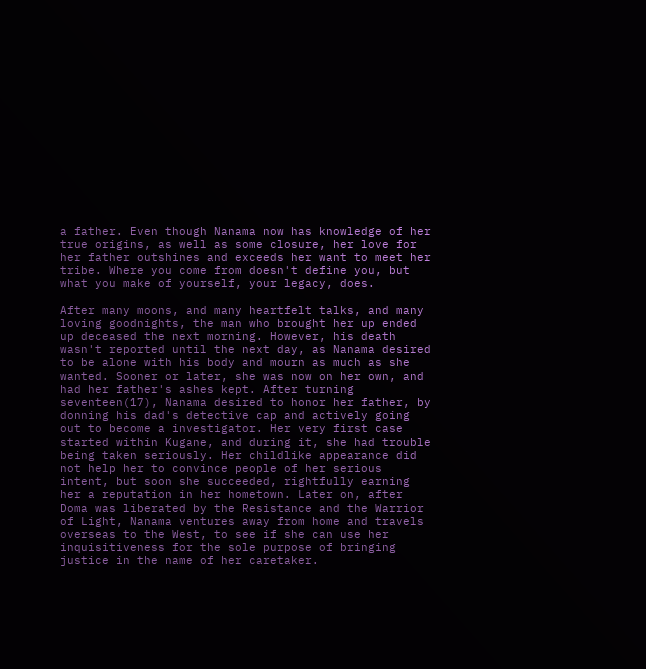a father. Even though Nanama now has knowledge of her true origins, as well as some closure, her love for her father outshines and exceeds her want to meet her tribe. Where you come from doesn't define you, but what you make of yourself, your legacy, does.

After many moons, and many heartfelt talks, and many loving goodnights, the man who brought her up ended up deceased the next morning. However, his death wasn't reported until the next day, as Nanama desired to be alone with his body and mourn as much as she wanted. Sooner or later, she was now on her own, and had her father's ashes kept. After turning seventeen(17), Nanama desired to honor her father, by donning his dad's detective cap and actively going out to become a investigator. Her very first case started within Kugane, and during it, she had trouble being taken seriously. Her childlike appearance did not help her to convince people of her serious intent, but soon she succeeded, rightfully earning her a reputation in her hometown. Later on, after Doma was liberated by the Resistance and the Warrior of Light, Nanama ventures away from home and travels overseas to the West, to see if she can use her inquisitiveness for the sole purpose of bringing justice in the name of her caretaker.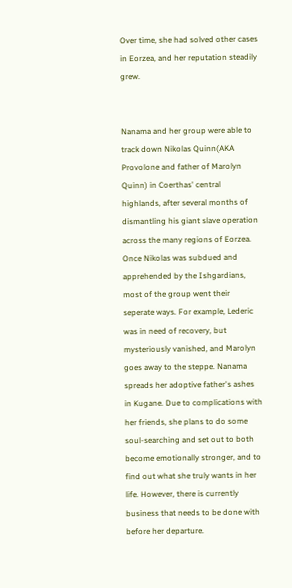Over time, she had solved other cases in Eorzea, and her reputation steadily grew.


Nanama and her group were able to track down Nikolas Quinn(AKA Provolone and father of Marolyn Quinn) in Coerthas' central highlands, after several months of dismantling his giant slave operation across the many regions of Eorzea. Once Nikolas was subdued and apprehended by the Ishgardians, most of the group went their seperate ways. For example, Lederic was in need of recovery, but mysteriously vanished, and Marolyn goes away to the steppe. Nanama spreads her adoptive father's ashes in Kugane. Due to complications with her friends, she plans to do some soul-searching and set out to both become emotionally stronger, and to find out what she truly wants in her life. However, there is currently business that needs to be done with before her departure.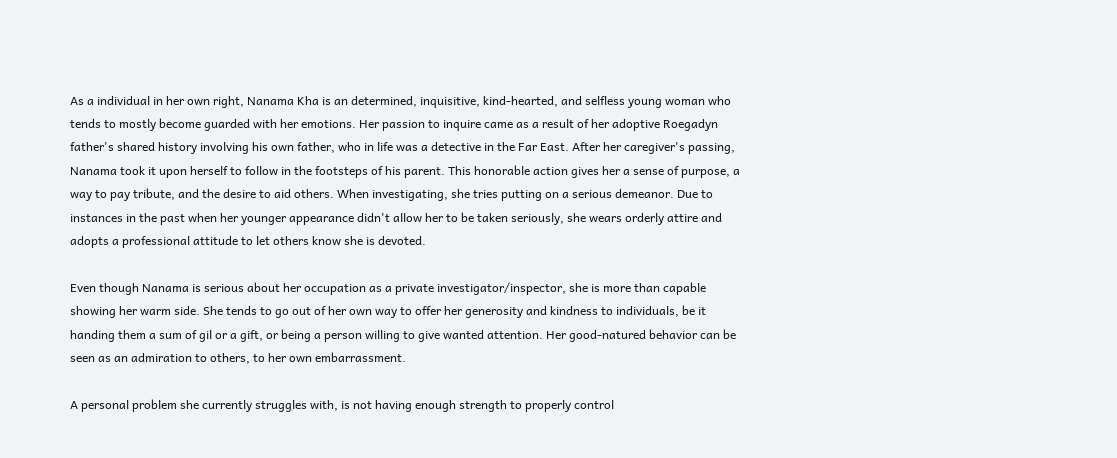As a individual in her own right, Nanama Kha is an determined, inquisitive, kind-hearted, and selfless young woman who tends to mostly become guarded with her emotions. Her passion to inquire came as a result of her adoptive Roegadyn father's shared history involving his own father, who in life was a detective in the Far East. After her caregiver's passing, Nanama took it upon herself to follow in the footsteps of his parent. This honorable action gives her a sense of purpose, a way to pay tribute, and the desire to aid others. When investigating, she tries putting on a serious demeanor. Due to instances in the past when her younger appearance didn't allow her to be taken seriously, she wears orderly attire and adopts a professional attitude to let others know she is devoted.

Even though Nanama is serious about her occupation as a private investigator/inspector, she is more than capable showing her warm side. She tends to go out of her own way to offer her generosity and kindness to individuals, be it handing them a sum of gil or a gift, or being a person willing to give wanted attention. Her good-natured behavior can be seen as an admiration to others, to her own embarrassment.

A personal problem she currently struggles with, is not having enough strength to properly control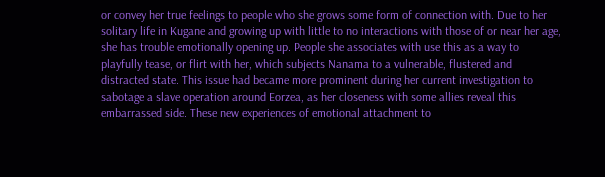or convey her true feelings to people who she grows some form of connection with. Due to her solitary life in Kugane and growing up with little to no interactions with those of or near her age, she has trouble emotionally opening up. People she associates with use this as a way to playfully tease, or flirt with her, which subjects Nanama to a vulnerable, flustered and distracted state. This issue had became more prominent during her current investigation to sabotage a slave operation around Eorzea, as her closeness with some allies reveal this embarrassed side. These new experiences of emotional attachment to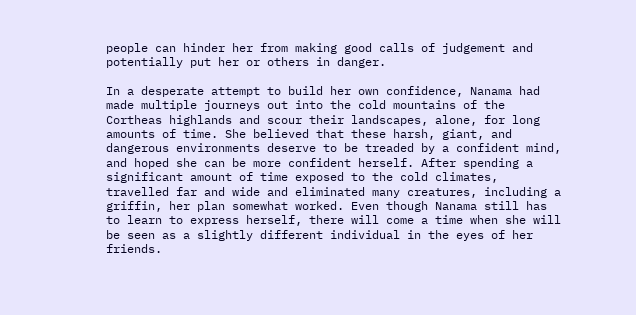people can hinder her from making good calls of judgement and potentially put her or others in danger.

In a desperate attempt to build her own confidence, Nanama had made multiple journeys out into the cold mountains of the Cortheas highlands and scour their landscapes, alone, for long amounts of time. She believed that these harsh, giant, and dangerous environments deserve to be treaded by a confident mind, and hoped she can be more confident herself. After spending a significant amount of time exposed to the cold climates, travelled far and wide and eliminated many creatures, including a griffin, her plan somewhat worked. Even though Nanama still has to learn to express herself, there will come a time when she will be seen as a slightly different individual in the eyes of her friends.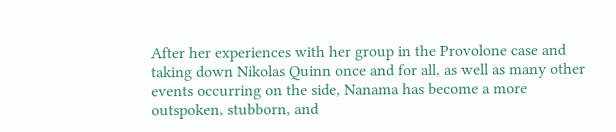After her experiences with her group in the Provolone case and taking down Nikolas Quinn once and for all, as well as many other events occurring on the side, Nanama has become a more outspoken, stubborn, and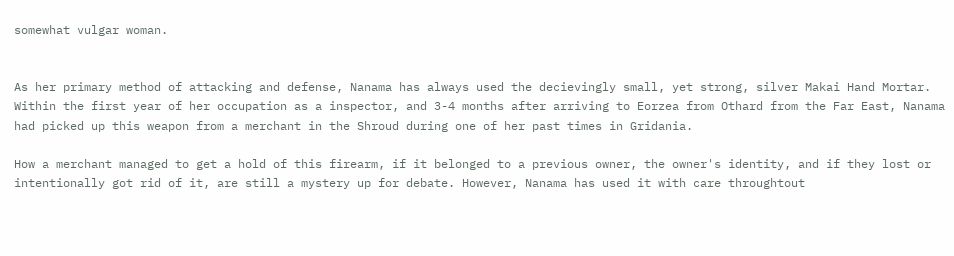somewhat vulgar woman.


As her primary method of attacking and defense, Nanama has always used the decievingly small, yet strong, silver Makai Hand Mortar. Within the first year of her occupation as a inspector, and 3-4 months after arriving to Eorzea from Othard from the Far East, Nanama had picked up this weapon from a merchant in the Shroud during one of her past times in Gridania.

How a merchant managed to get a hold of this firearm, if it belonged to a previous owner, the owner's identity, and if they lost or intentionally got rid of it, are still a mystery up for debate. However, Nanama has used it with care throughtout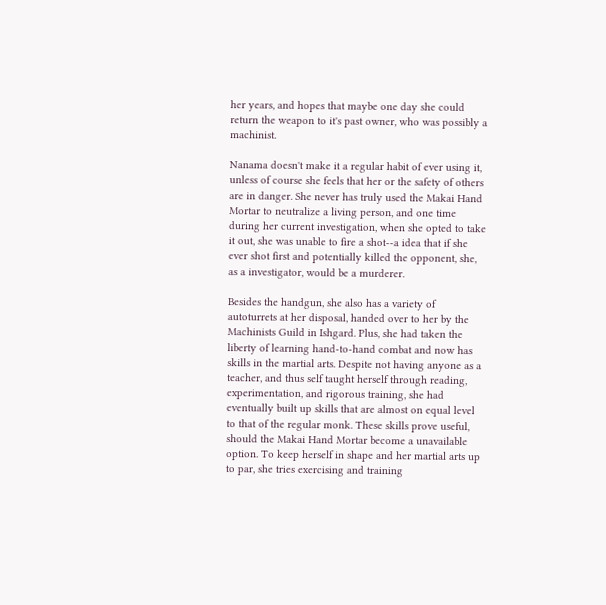her years, and hopes that maybe one day she could return the weapon to it's past owner, who was possibly a machinist.

Nanama doesn't make it a regular habit of ever using it, unless of course she feels that her or the safety of others are in danger. She never has truly used the Makai Hand Mortar to neutralize a living person, and one time during her current investigation, when she opted to take it out, she was unable to fire a shot--a idea that if she ever shot first and potentially killed the opponent, she, as a investigator, would be a murderer.

Besides the handgun, she also has a variety of autoturrets at her disposal, handed over to her by the Machinists Guild in Ishgard. Plus, she had taken the liberty of learning hand-to-hand combat and now has skills in the martial arts. Despite not having anyone as a teacher, and thus self taught herself through reading, experimentation, and rigorous training, she had eventually built up skills that are almost on equal level to that of the regular monk. These skills prove useful, should the Makai Hand Mortar become a unavailable option. To keep herself in shape and her martial arts up to par, she tries exercising and training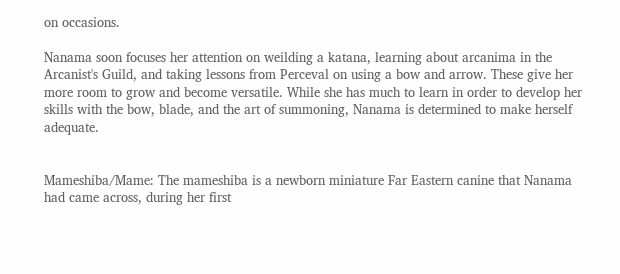on occasions.

Nanama soon focuses her attention on weilding a katana, learning about arcanima in the Arcanist's Guild, and taking lessons from Perceval on using a bow and arrow. These give her more room to grow and become versatile. While she has much to learn in order to develop her skills with the bow, blade, and the art of summoning, Nanama is determined to make herself adequate.


Mameshiba/Mame: The mameshiba is a newborn miniature Far Eastern canine that Nanama had came across, during her first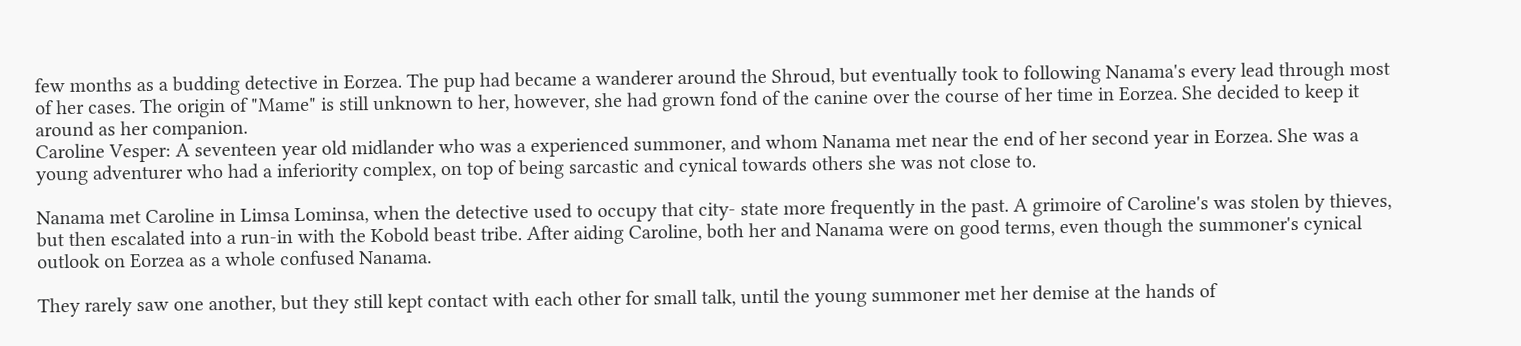few months as a budding detective in Eorzea. The pup had became a wanderer around the Shroud, but eventually took to following Nanama's every lead through most of her cases. The origin of "Mame" is still unknown to her, however, she had grown fond of the canine over the course of her time in Eorzea. She decided to keep it around as her companion.
Caroline Vesper: A seventeen year old midlander who was a experienced summoner, and whom Nanama met near the end of her second year in Eorzea. She was a young adventurer who had a inferiority complex, on top of being sarcastic and cynical towards others she was not close to.

Nanama met Caroline in Limsa Lominsa, when the detective used to occupy that city- state more frequently in the past. A grimoire of Caroline's was stolen by thieves, but then escalated into a run-in with the Kobold beast tribe. After aiding Caroline, both her and Nanama were on good terms, even though the summoner's cynical outlook on Eorzea as a whole confused Nanama.

They rarely saw one another, but they still kept contact with each other for small talk, until the young summoner met her demise at the hands of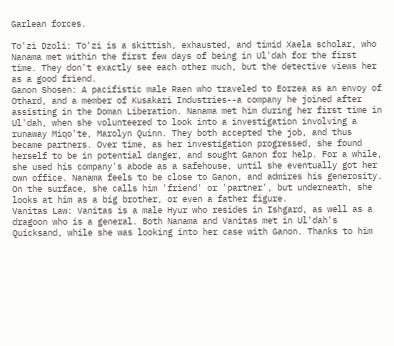Garlean forces.

To'zi Dzoli: To'zi is a skittish, exhausted, and timid Xaela scholar, who Nanama met within the first few days of being in Ul'dah for the first time. They don't exactly see each other much, but the detective views her as a good friend.
Ganon Shosen: A pacifistic male Raen who traveled to Eorzea as an envoy of Othard, and a member of Kusakari Industries--a company he joined after assisting in the Doman Liberation. Nanama met him during her first time in Ul'dah, when she volunteered to look into a investigation involving a runaway Miqo'te, Marolyn Quinn. They both accepted the job, and thus became partners. Over time, as her investigation progressed, she found herself to be in potential danger, and sought Ganon for help. For a while, she used his company's abode as a safehouse, until she eventually got her own office. Nanama feels to be close to Ganon, and admires his generosity. On the surface, she calls him 'friend' or 'partner', but underneath, she looks at him as a big brother, or even a father figure.
Vanitas Law: Vanitas is a male Hyur who resides in Ishgard, as well as a dragoon who is a general. Both Nanama and Vanitas met in Ul'dah's Quicksand, while she was looking into her case with Ganon. Thanks to him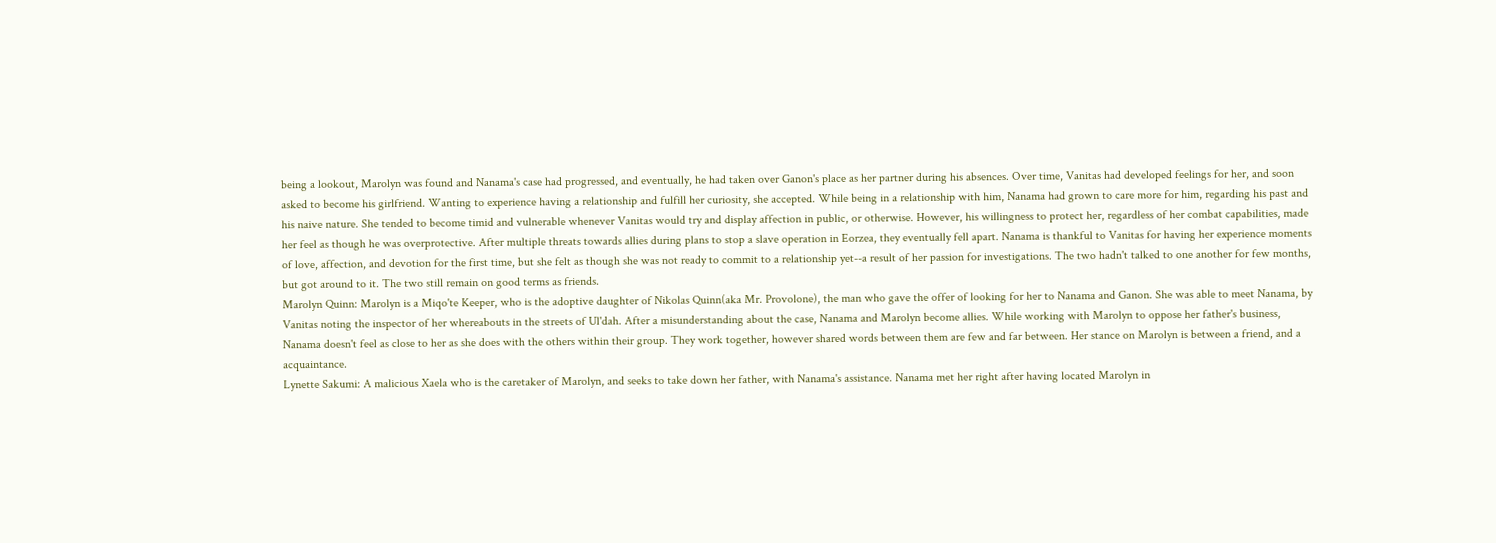being a lookout, Marolyn was found and Nanama's case had progressed, and eventually, he had taken over Ganon's place as her partner during his absences. Over time, Vanitas had developed feelings for her, and soon asked to become his girlfriend. Wanting to experience having a relationship and fulfill her curiosity, she accepted. While being in a relationship with him, Nanama had grown to care more for him, regarding his past and his naive nature. She tended to become timid and vulnerable whenever Vanitas would try and display affection in public, or otherwise. However, his willingness to protect her, regardless of her combat capabilities, made her feel as though he was overprotective. After multiple threats towards allies during plans to stop a slave operation in Eorzea, they eventually fell apart. Nanama is thankful to Vanitas for having her experience moments of love, affection, and devotion for the first time, but she felt as though she was not ready to commit to a relationship yet--a result of her passion for investigations. The two hadn't talked to one another for few months, but got around to it. The two still remain on good terms as friends.
Marolyn Quinn: Marolyn is a Miqo'te Keeper, who is the adoptive daughter of Nikolas Quinn(aka Mr. Provolone), the man who gave the offer of looking for her to Nanama and Ganon. She was able to meet Nanama, by Vanitas noting the inspector of her whereabouts in the streets of Ul'dah. After a misunderstanding about the case, Nanama and Marolyn become allies. While working with Marolyn to oppose her father's business, Nanama doesn't feel as close to her as she does with the others within their group. They work together, however shared words between them are few and far between. Her stance on Marolyn is between a friend, and a acquaintance.
Lynette Sakumi: A malicious Xaela who is the caretaker of Marolyn, and seeks to take down her father, with Nanama's assistance. Nanama met her right after having located Marolyn in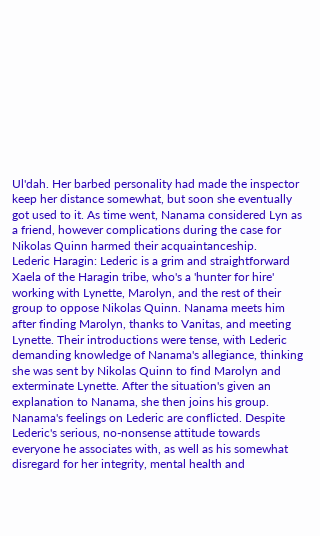Ul'dah. Her barbed personality had made the inspector keep her distance somewhat, but soon she eventually got used to it. As time went, Nanama considered Lyn as a friend, however complications during the case for Nikolas Quinn harmed their acquaintanceship.
Lederic Haragin: Lederic is a grim and straightforward Xaela of the Haragin tribe, who's a 'hunter for hire' working with Lynette, Marolyn, and the rest of their group to oppose Nikolas Quinn. Nanama meets him after finding Marolyn, thanks to Vanitas, and meeting Lynette. Their introductions were tense, with Lederic demanding knowledge of Nanama's allegiance, thinking she was sent by Nikolas Quinn to find Marolyn and exterminate Lynette. After the situation's given an explanation to Nanama, she then joins his group. Nanama's feelings on Lederic are conflicted. Despite Lederic's serious, no-nonsense attitude towards everyone he associates with, as well as his somewhat disregard for her integrity, mental health and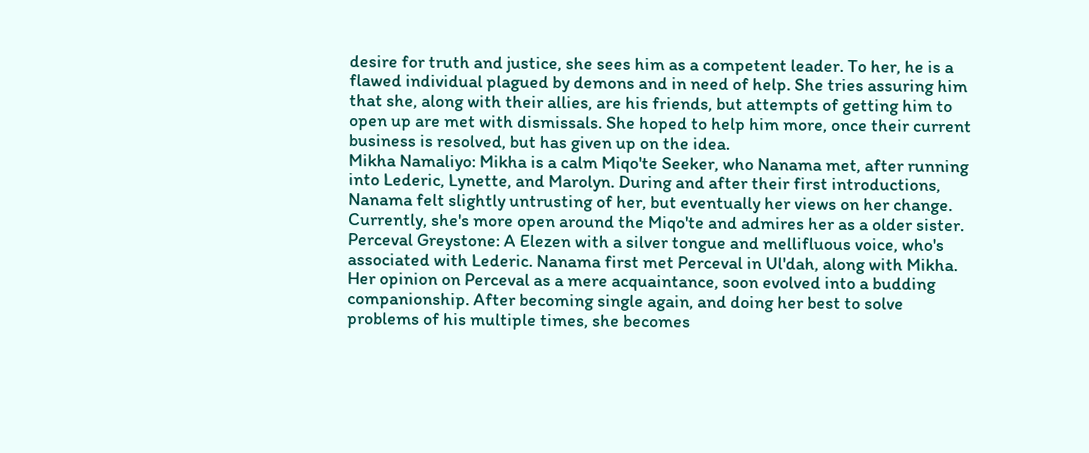desire for truth and justice, she sees him as a competent leader. To her, he is a flawed individual plagued by demons and in need of help. She tries assuring him that she, along with their allies, are his friends, but attempts of getting him to open up are met with dismissals. She hoped to help him more, once their current business is resolved, but has given up on the idea.
Mikha Namaliyo: Mikha is a calm Miqo'te Seeker, who Nanama met, after running into Lederic, Lynette, and Marolyn. During and after their first introductions, Nanama felt slightly untrusting of her, but eventually her views on her change. Currently, she's more open around the Miqo'te and admires her as a older sister.
Perceval Greystone: A Elezen with a silver tongue and mellifluous voice, who's associated with Lederic. Nanama first met Perceval in Ul'dah, along with Mikha. Her opinion on Perceval as a mere acquaintance, soon evolved into a budding companionship. After becoming single again, and doing her best to solve problems of his multiple times, she becomes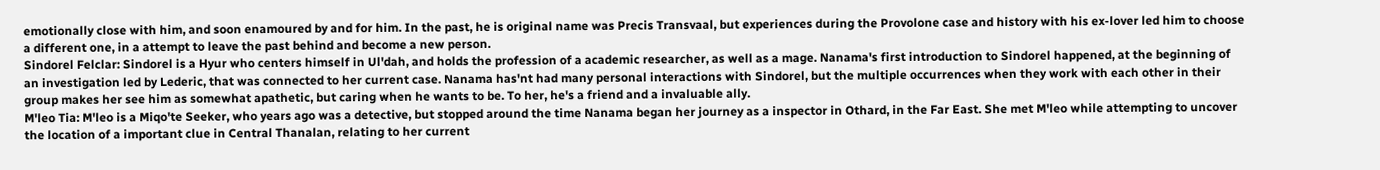emotionally close with him, and soon enamoured by and for him. In the past, he is original name was Precis Transvaal, but experiences during the Provolone case and history with his ex-lover led him to choose a different one, in a attempt to leave the past behind and become a new person.
Sindorel Felclar: Sindorel is a Hyur who centers himself in Ul'dah, and holds the profession of a academic researcher, as well as a mage. Nanama's first introduction to Sindorel happened, at the beginning of an investigation led by Lederic, that was connected to her current case. Nanama has'nt had many personal interactions with Sindorel, but the multiple occurrences when they work with each other in their group makes her see him as somewhat apathetic, but caring when he wants to be. To her, he's a friend and a invaluable ally.
M'leo Tia: M'leo is a Miqo'te Seeker, who years ago was a detective, but stopped around the time Nanama began her journey as a inspector in Othard, in the Far East. She met M'leo while attempting to uncover the location of a important clue in Central Thanalan, relating to her current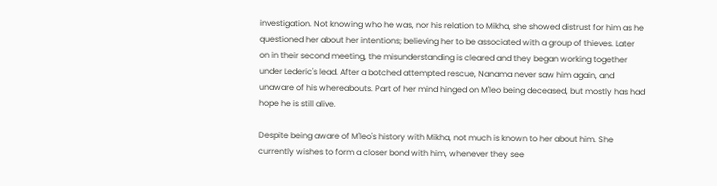investigation. Not knowing who he was, nor his relation to Mikha, she showed distrust for him as he questioned her about her intentions; believing her to be associated with a group of thieves. Later on in their second meeting, the misunderstanding is cleared and they began working together under Lederic's lead. After a botched attempted rescue, Nanama never saw him again, and unaware of his whereabouts. Part of her mind hinged on M'leo being deceased, but mostly has had hope he is still alive.

Despite being aware of M'leo's history with Mikha, not much is known to her about him. She currently wishes to form a closer bond with him, whenever they see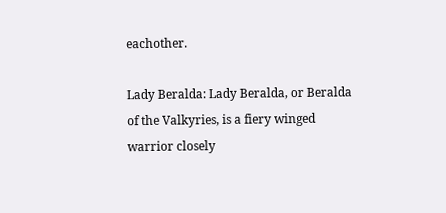eachother.

Lady Beralda: Lady Beralda, or Beralda of the Valkyries, is a fiery winged warrior closely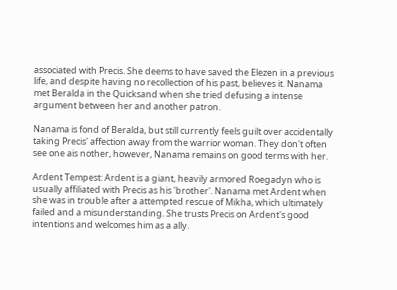associated with Precis. She deems to have saved the Elezen in a previous life, and despite having no recollection of his past, believes it. Nanama met Beralda in the Quicksand when she tried defusing a intense argument between her and another patron.

Nanama is fond of Beralda, but still currently feels guilt over accidentally taking Precis' affection away from the warrior woman. They don't often see one ais nother, however, Nanama remains on good terms with her.

Ardent Tempest: Ardent is a giant, heavily armored Roegadyn who is usually affiliated with Precis as his 'brother'. Nanama met Ardent when she was in trouble after a attempted rescue of Mikha, which ultimately failed and a misunderstanding. She trusts Precis on Ardent's good intentions and welcomes him as a ally.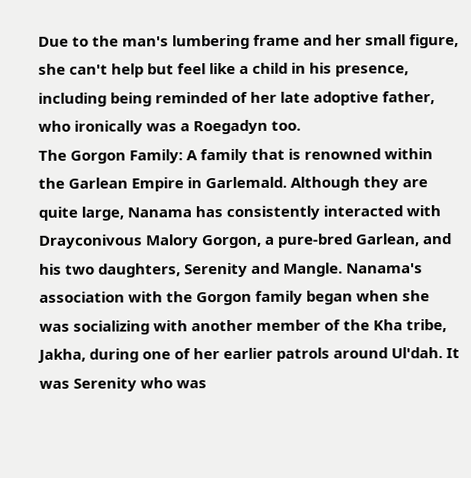Due to the man's lumbering frame and her small figure, she can't help but feel like a child in his presence, including being reminded of her late adoptive father, who ironically was a Roegadyn too.
The Gorgon Family: A family that is renowned within the Garlean Empire in Garlemald. Although they are quite large, Nanama has consistently interacted with Drayconivous Malory Gorgon, a pure-bred Garlean, and his two daughters, Serenity and Mangle. Nanama's association with the Gorgon family began when she was socializing with another member of the Kha tribe, Jakha, during one of her earlier patrols around Ul'dah. It was Serenity who was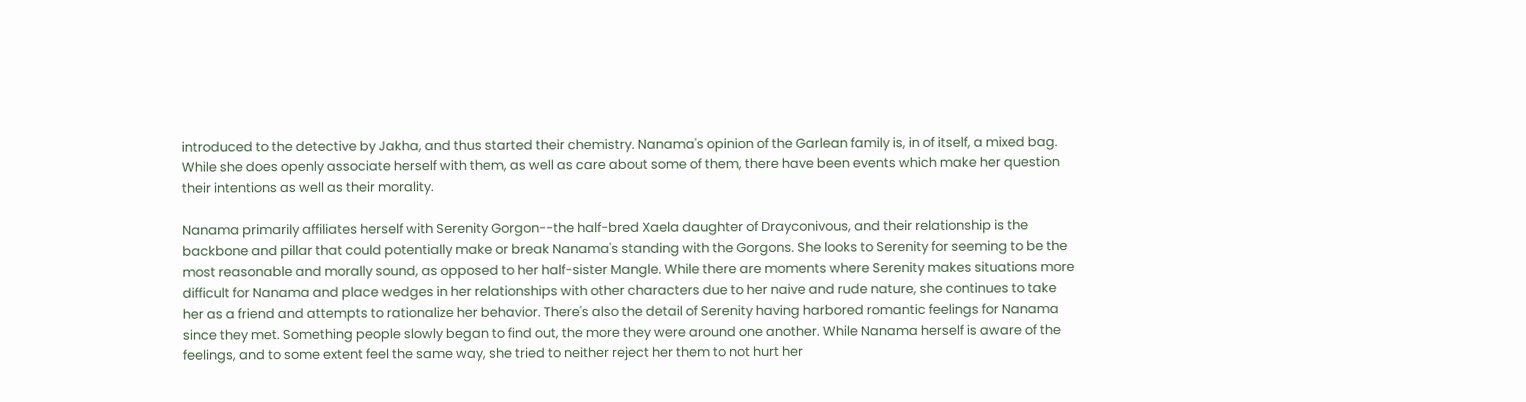introduced to the detective by Jakha, and thus started their chemistry. Nanama's opinion of the Garlean family is, in of itself, a mixed bag. While she does openly associate herself with them, as well as care about some of them, there have been events which make her question their intentions as well as their morality.

Nanama primarily affiliates herself with Serenity Gorgon--the half-bred Xaela daughter of Drayconivous, and their relationship is the backbone and pillar that could potentially make or break Nanama's standing with the Gorgons. She looks to Serenity for seeming to be the most reasonable and morally sound, as opposed to her half-sister Mangle. While there are moments where Serenity makes situations more difficult for Nanama and place wedges in her relationships with other characters due to her naive and rude nature, she continues to take her as a friend and attempts to rationalize her behavior. There's also the detail of Serenity having harbored romantic feelings for Nanama since they met. Something people slowly began to find out, the more they were around one another. While Nanama herself is aware of the feelings, and to some extent feel the same way, she tried to neither reject her them to not hurt her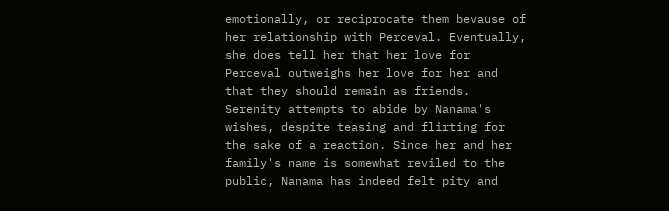emotionally, or reciprocate them bevause of her relationship with Perceval. Eventually, she does tell her that her love for Perceval outweighs her love for her and that they should remain as friends. Serenity attempts to abide by Nanama's wishes, despite teasing and flirting for the sake of a reaction. Since her and her family's name is somewhat reviled to the public, Nanama has indeed felt pity and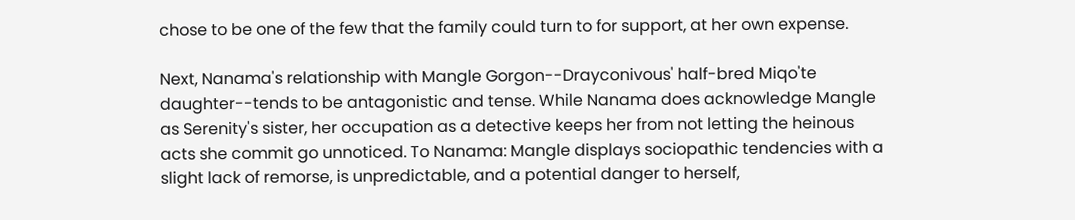chose to be one of the few that the family could turn to for support, at her own expense.

Next, Nanama's relationship with Mangle Gorgon--Drayconivous' half-bred Miqo'te daughter--tends to be antagonistic and tense. While Nanama does acknowledge Mangle as Serenity's sister, her occupation as a detective keeps her from not letting the heinous acts she commit go unnoticed. To Nanama: Mangle displays sociopathic tendencies with a slight lack of remorse, is unpredictable, and a potential danger to herself,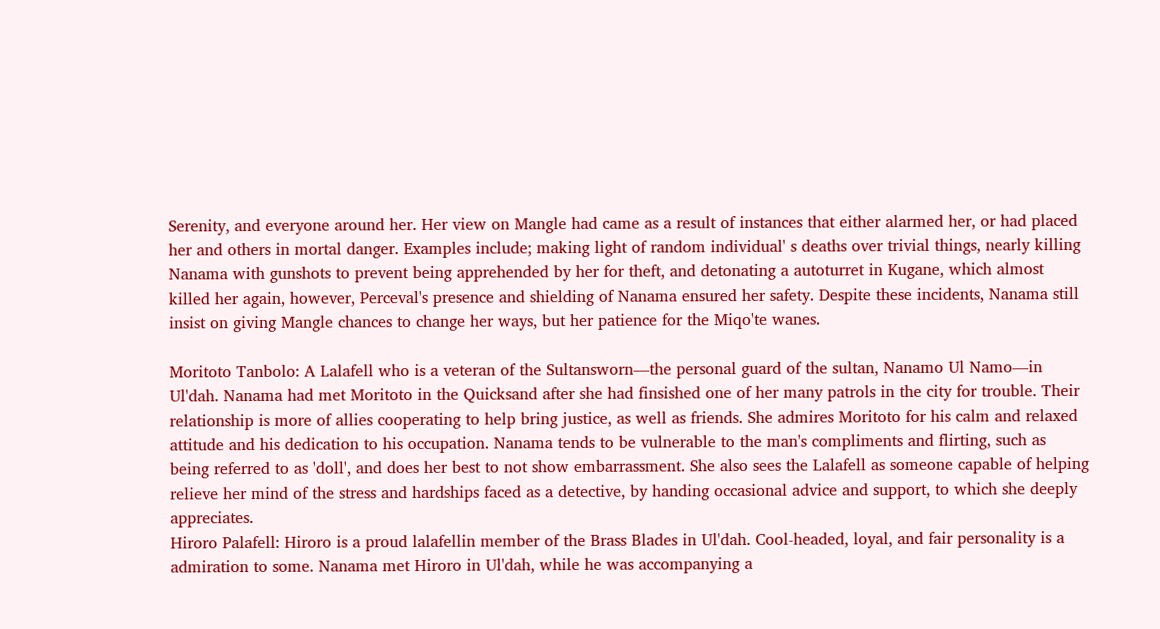Serenity, and everyone around her. Her view on Mangle had came as a result of instances that either alarmed her, or had placed her and others in mortal danger. Examples include; making light of random individual' s deaths over trivial things, nearly killing Nanama with gunshots to prevent being apprehended by her for theft, and detonating a autoturret in Kugane, which almost killed her again, however, Perceval's presence and shielding of Nanama ensured her safety. Despite these incidents, Nanama still insist on giving Mangle chances to change her ways, but her patience for the Miqo'te wanes.

Moritoto Tanbolo: A Lalafell who is a veteran of the Sultansworn—the personal guard of the sultan, Nanamo Ul Namo—in Ul'dah. Nanama had met Moritoto in the Quicksand after she had finsished one of her many patrols in the city for trouble. Their relationship is more of allies cooperating to help bring justice, as well as friends. She admires Moritoto for his calm and relaxed attitude and his dedication to his occupation. Nanama tends to be vulnerable to the man's compliments and flirting, such as being referred to as 'doll', and does her best to not show embarrassment. She also sees the Lalafell as someone capable of helping relieve her mind of the stress and hardships faced as a detective, by handing occasional advice and support, to which she deeply appreciates.
Hiroro Palafell: Hiroro is a proud lalafellin member of the Brass Blades in Ul'dah. Cool-headed, loyal, and fair personality is a admiration to some. Nanama met Hiroro in Ul'dah, while he was accompanying a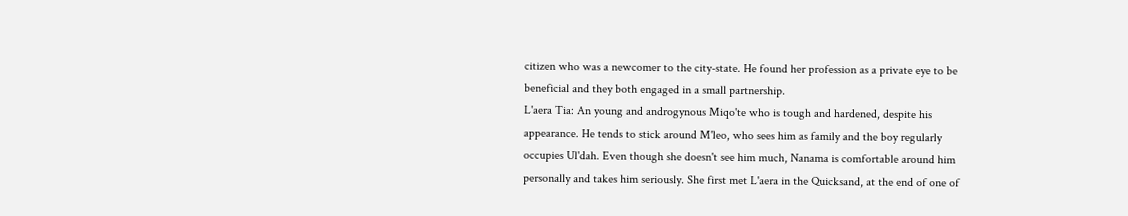citizen who was a newcomer to the city-state. He found her profession as a private eye to be beneficial and they both engaged in a small partnership.
L'aera Tia: An young and androgynous Miqo'te who is tough and hardened, despite his appearance. He tends to stick around M'leo, who sees him as family and the boy regularly occupies Ul'dah. Even though she doesn't see him much, Nanama is comfortable around him personally and takes him seriously. She first met L'aera in the Quicksand, at the end of one of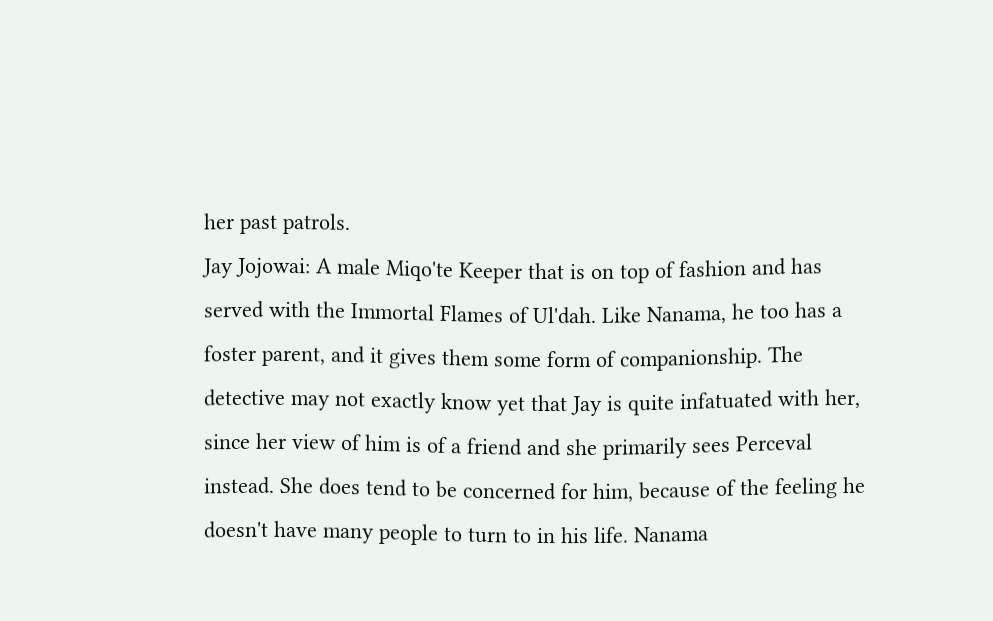her past patrols.
Jay Jojowai: A male Miqo'te Keeper that is on top of fashion and has served with the Immortal Flames of Ul'dah. Like Nanama, he too has a foster parent, and it gives them some form of companionship. The detective may not exactly know yet that Jay is quite infatuated with her, since her view of him is of a friend and she primarily sees Perceval instead. She does tend to be concerned for him, because of the feeling he doesn't have many people to turn to in his life. Nanama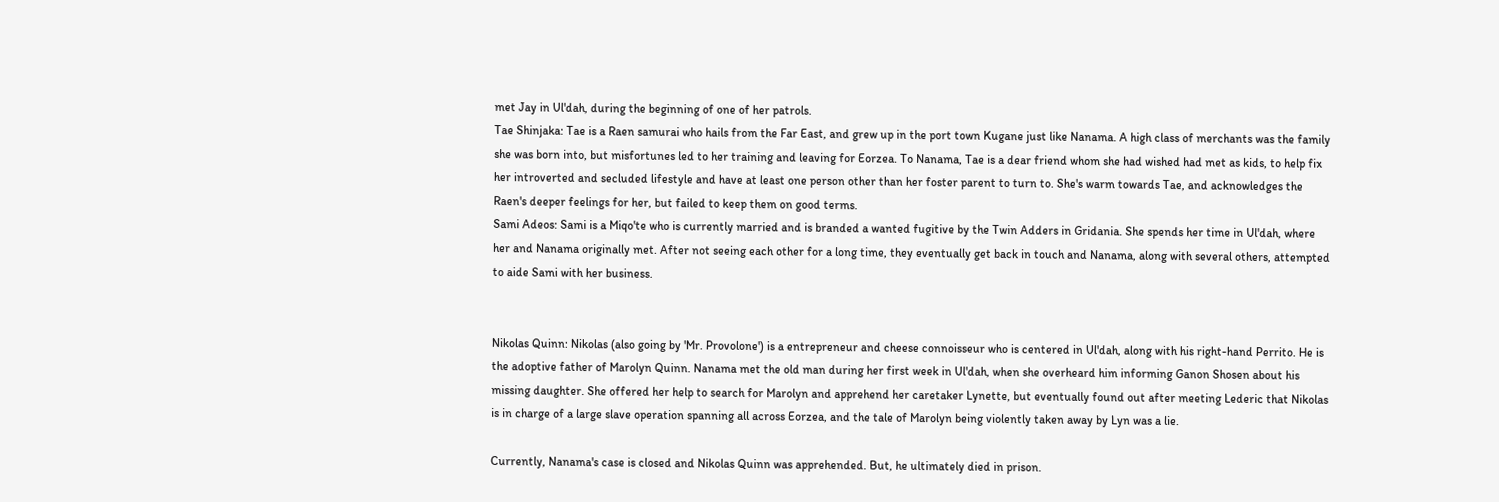met Jay in Ul'dah, during the beginning of one of her patrols.
Tae Shinjaka: Tae is a Raen samurai who hails from the Far East, and grew up in the port town Kugane just like Nanama. A high class of merchants was the family she was born into, but misfortunes led to her training and leaving for Eorzea. To Nanama, Tae is a dear friend whom she had wished had met as kids, to help fix her introverted and secluded lifestyle and have at least one person other than her foster parent to turn to. She's warm towards Tae, and acknowledges the Raen's deeper feelings for her, but failed to keep them on good terms.
Sami Adeos: Sami is a Miqo'te who is currently married and is branded a wanted fugitive by the Twin Adders in Gridania. She spends her time in Ul'dah, where her and Nanama originally met. After not seeing each other for a long time, they eventually get back in touch and Nanama, along with several others, attempted to aide Sami with her business.


Nikolas Quinn: Nikolas (also going by 'Mr. Provolone') is a entrepreneur and cheese connoisseur who is centered in Ul'dah, along with his right-hand Perrito. He is the adoptive father of Marolyn Quinn. Nanama met the old man during her first week in Ul'dah, when she overheard him informing Ganon Shosen about his missing daughter. She offered her help to search for Marolyn and apprehend her caretaker Lynette, but eventually found out after meeting Lederic that Nikolas is in charge of a large slave operation spanning all across Eorzea, and the tale of Marolyn being violently taken away by Lyn was a lie.

Currently, Nanama's case is closed and Nikolas Quinn was apprehended. But, he ultimately died in prison.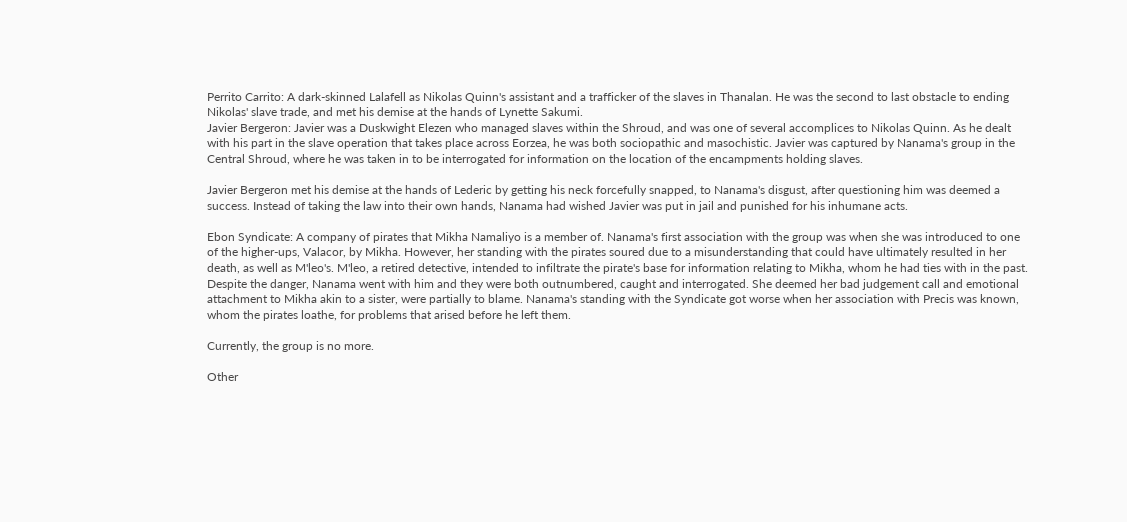Perrito Carrito: A dark-skinned Lalafell as Nikolas Quinn's assistant and a trafficker of the slaves in Thanalan. He was the second to last obstacle to ending Nikolas' slave trade, and met his demise at the hands of Lynette Sakumi.
Javier Bergeron: Javier was a Duskwight Elezen who managed slaves within the Shroud, and was one of several accomplices to Nikolas Quinn. As he dealt with his part in the slave operation that takes place across Eorzea, he was both sociopathic and masochistic. Javier was captured by Nanama's group in the Central Shroud, where he was taken in to be interrogated for information on the location of the encampments holding slaves.

Javier Bergeron met his demise at the hands of Lederic by getting his neck forcefully snapped, to Nanama's disgust, after questioning him was deemed a success. Instead of taking the law into their own hands, Nanama had wished Javier was put in jail and punished for his inhumane acts.

Ebon Syndicate: A company of pirates that Mikha Namaliyo is a member of. Nanama's first association with the group was when she was introduced to one of the higher-ups, Valacor, by Mikha. However, her standing with the pirates soured due to a misunderstanding that could have ultimately resulted in her death, as well as M'leo's. M'leo, a retired detective, intended to infiltrate the pirate's base for information relating to Mikha, whom he had ties with in the past. Despite the danger, Nanama went with him and they were both outnumbered, caught and interrogated. She deemed her bad judgement call and emotional attachment to Mikha akin to a sister, were partially to blame. Nanama's standing with the Syndicate got worse when her association with Precis was known, whom the pirates loathe, for problems that arised before he left them.

Currently, the group is no more.

Other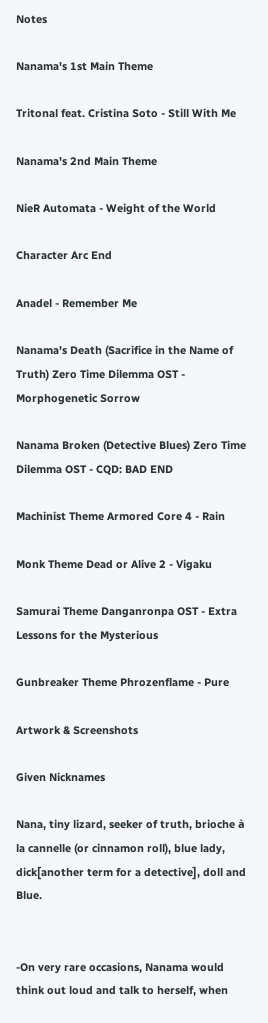Notes

Nanama's 1st Main Theme

Tritonal feat. Cristina Soto - Still With Me

Nanama's 2nd Main Theme

NieR Automata - Weight of the World

Character Arc End

Anadel - Remember Me

Nanama's Death (Sacrifice in the Name of Truth) Zero Time Dilemma OST - Morphogenetic Sorrow

Nanama Broken (Detective Blues) Zero Time Dilemma OST - CQD: BAD END

Machinist Theme Armored Core 4 - Rain

Monk Theme Dead or Alive 2 - Vigaku

Samurai Theme Danganronpa OST - Extra Lessons for the Mysterious

Gunbreaker Theme Phrozenflame - Pure

Artwork & Screenshots

Given Nicknames

Nana, tiny lizard, seeker of truth, brioche à la cannelle (or cinnamon roll), blue lady, dick[another term for a detective], doll and Blue.


-On very rare occasions, Nanama would think out loud and talk to herself, when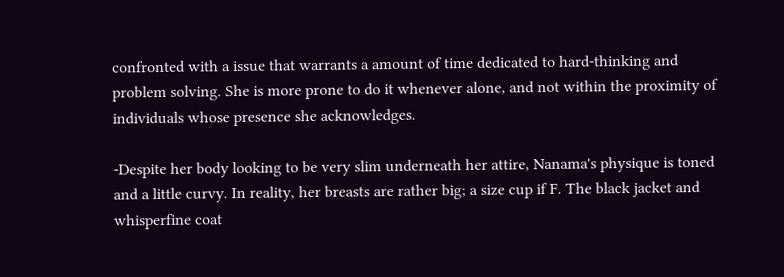confronted with a issue that warrants a amount of time dedicated to hard-thinking and problem solving. She is more prone to do it whenever alone, and not within the proximity of individuals whose presence she acknowledges.

-Despite her body looking to be very slim underneath her attire, Nanama's physique is toned and a little curvy. In reality, her breasts are rather big; a size cup if F. The black jacket and whisperfine coat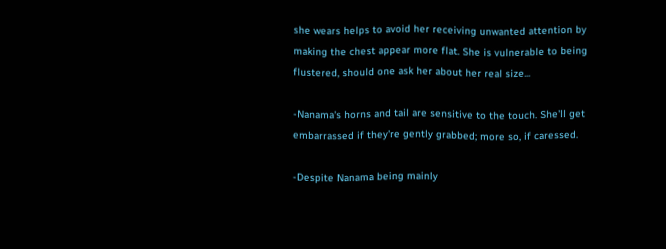she wears helps to avoid her receiving unwanted attention by making the chest appear more flat. She is vulnerable to being flustered, should one ask her about her real size...

-Nanama's horns and tail are sensitive to the touch. She'll get embarrassed if they're gently grabbed; more so, if caressed.

-Despite Nanama being mainly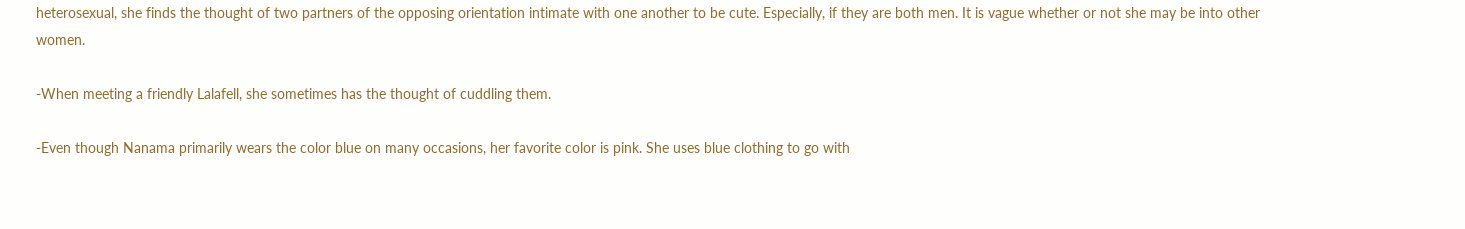heterosexual, she finds the thought of two partners of the opposing orientation intimate with one another to be cute. Especially, if they are both men. It is vague whether or not she may be into other women.

-When meeting a friendly Lalafell, she sometimes has the thought of cuddling them.

-Even though Nanama primarily wears the color blue on many occasions, her favorite color is pink. She uses blue clothing to go with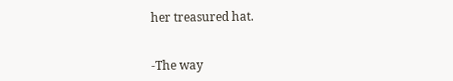her treasured hat.


-The way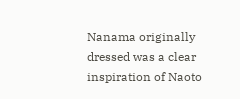Nanama originally dressed was a clear inspiration of Naoto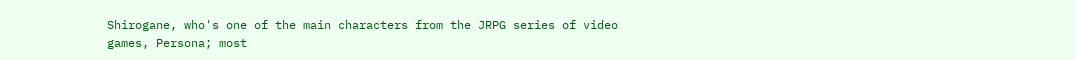Shirogane, who's one of the main characters from the JRPG series of video games, Persona; most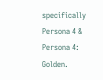specifically Persona 4 & Persona 4: Golden.